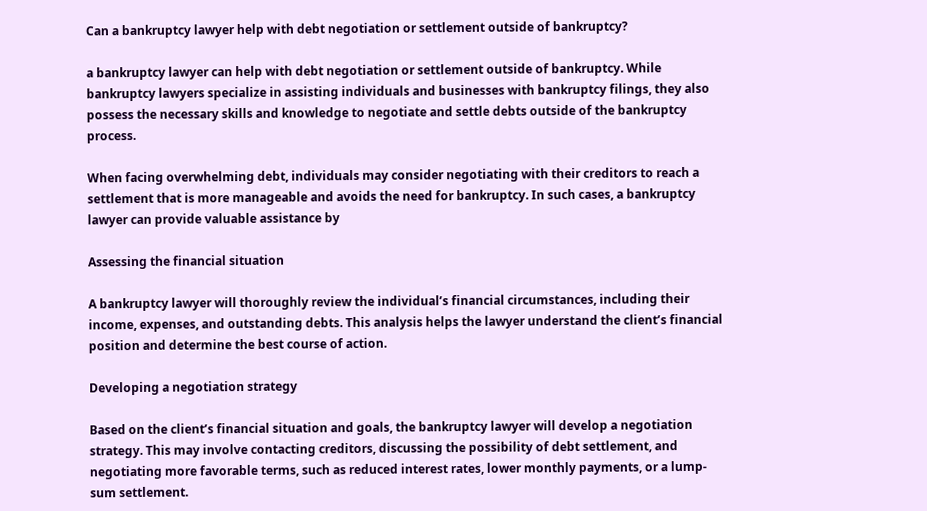Can a bankruptcy lawyer help with debt negotiation or settlement outside of bankruptcy?

a bankruptcy lawyer can help with debt negotiation or settlement outside of bankruptcy. While bankruptcy lawyers specialize in assisting individuals and businesses with bankruptcy filings, they also possess the necessary skills and knowledge to negotiate and settle debts outside of the bankruptcy process.

When facing overwhelming debt, individuals may consider negotiating with their creditors to reach a settlement that is more manageable and avoids the need for bankruptcy. In such cases, a bankruptcy lawyer can provide valuable assistance by

Assessing the financial situation

A bankruptcy lawyer will thoroughly review the individual’s financial circumstances, including their income, expenses, and outstanding debts. This analysis helps the lawyer understand the client’s financial position and determine the best course of action.

Developing a negotiation strategy

Based on the client’s financial situation and goals, the bankruptcy lawyer will develop a negotiation strategy. This may involve contacting creditors, discussing the possibility of debt settlement, and negotiating more favorable terms, such as reduced interest rates, lower monthly payments, or a lump-sum settlement.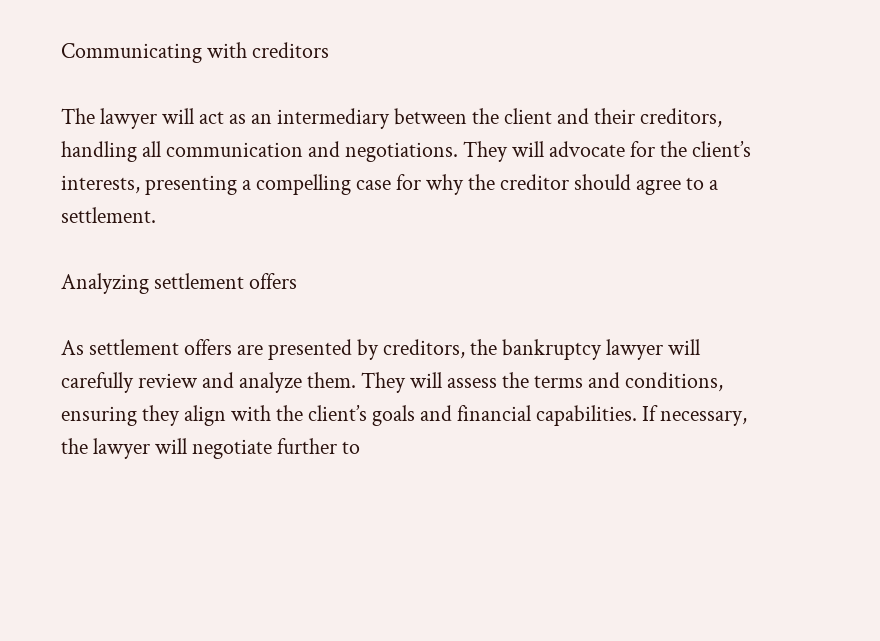Communicating with creditors

The lawyer will act as an intermediary between the client and their creditors, handling all communication and negotiations. They will advocate for the client’s interests, presenting a compelling case for why the creditor should agree to a settlement.

Analyzing settlement offers

As settlement offers are presented by creditors, the bankruptcy lawyer will carefully review and analyze them. They will assess the terms and conditions, ensuring they align with the client’s goals and financial capabilities. If necessary, the lawyer will negotiate further to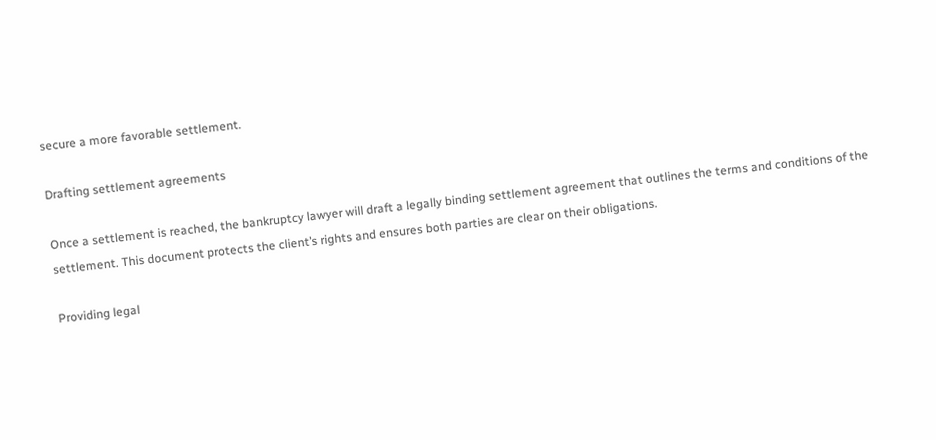secure a more favorable settlement.

Drafting settlement agreements

Once a settlement is reached, the bankruptcy lawyer will draft a legally binding settlement agreement that outlines the terms and conditions of the settlement. This document protects the client’s rights and ensures both parties are clear on their obligations.

Providing legal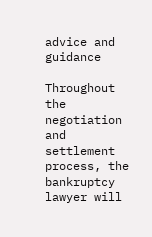advice and guidance

Throughout the negotiation and settlement process, the bankruptcy lawyer will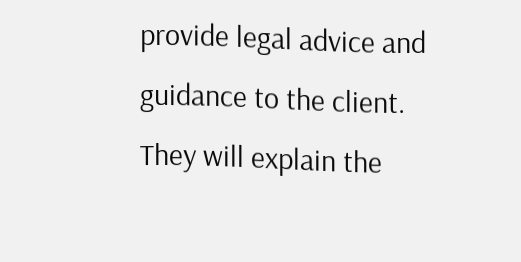provide legal advice and guidance to the client. They will explain the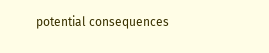potential consequences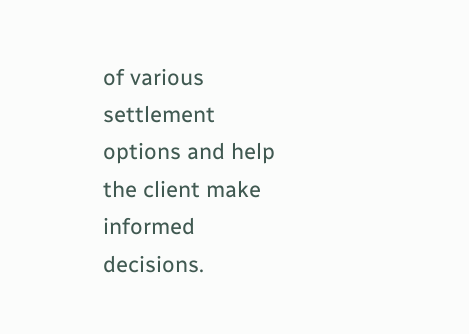of various settlement options and help the client make informed decisions.